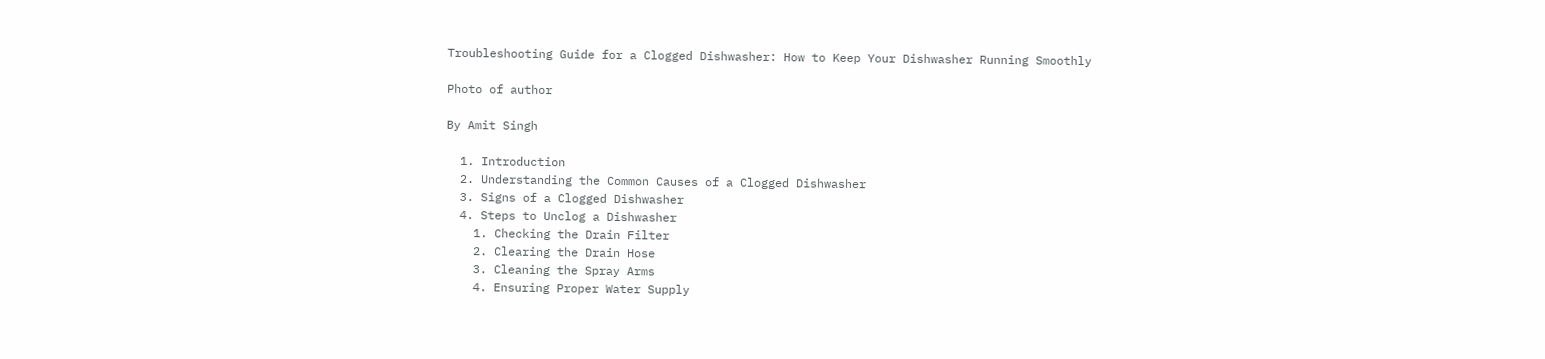Troubleshooting Guide for a Clogged Dishwasher: How to Keep Your Dishwasher Running Smoothly

Photo of author

By Amit Singh

  1. Introduction
  2. Understanding the Common Causes of a Clogged Dishwasher
  3. Signs of a Clogged Dishwasher
  4. Steps to Unclog a Dishwasher
    1. Checking the Drain Filter
    2. Clearing the Drain Hose
    3. Cleaning the Spray Arms
    4. Ensuring Proper Water Supply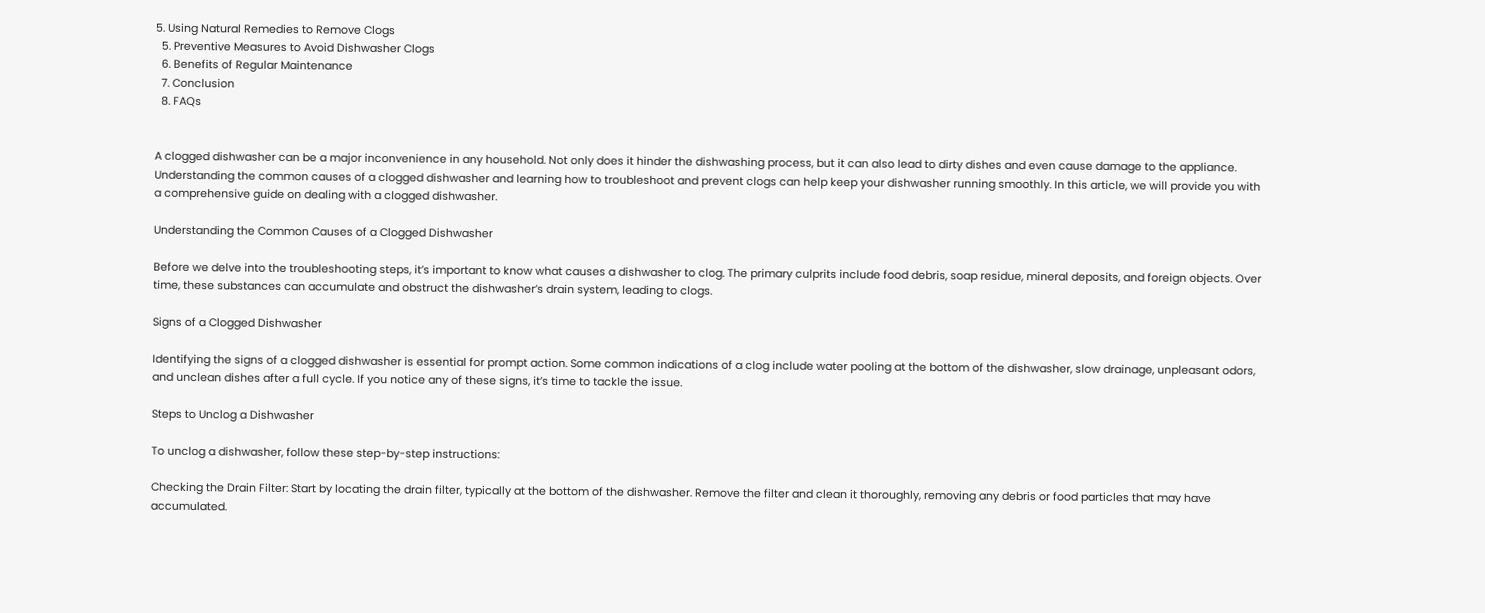5. Using Natural Remedies to Remove Clogs
  5. Preventive Measures to Avoid Dishwasher Clogs
  6. Benefits of Regular Maintenance
  7. Conclusion
  8. FAQs


A clogged dishwasher can be a major inconvenience in any household. Not only does it hinder the dishwashing process, but it can also lead to dirty dishes and even cause damage to the appliance. Understanding the common causes of a clogged dishwasher and learning how to troubleshoot and prevent clogs can help keep your dishwasher running smoothly. In this article, we will provide you with a comprehensive guide on dealing with a clogged dishwasher.

Understanding the Common Causes of a Clogged Dishwasher

Before we delve into the troubleshooting steps, it’s important to know what causes a dishwasher to clog. The primary culprits include food debris, soap residue, mineral deposits, and foreign objects. Over time, these substances can accumulate and obstruct the dishwasher’s drain system, leading to clogs.

Signs of a Clogged Dishwasher

Identifying the signs of a clogged dishwasher is essential for prompt action. Some common indications of a clog include water pooling at the bottom of the dishwasher, slow drainage, unpleasant odors, and unclean dishes after a full cycle. If you notice any of these signs, it’s time to tackle the issue.

Steps to Unclog a Dishwasher

To unclog a dishwasher, follow these step-by-step instructions:

Checking the Drain Filter: Start by locating the drain filter, typically at the bottom of the dishwasher. Remove the filter and clean it thoroughly, removing any debris or food particles that may have accumulated.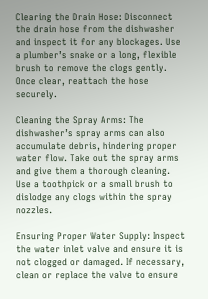Clearing the Drain Hose: Disconnect the drain hose from the dishwasher and inspect it for any blockages. Use a plumber’s snake or a long, flexible brush to remove the clogs gently. Once clear, reattach the hose securely.

Cleaning the Spray Arms: The dishwasher’s spray arms can also accumulate debris, hindering proper water flow. Take out the spray arms and give them a thorough cleaning. Use a toothpick or a small brush to dislodge any clogs within the spray nozzles.

Ensuring Proper Water Supply: Inspect the water inlet valve and ensure it is not clogged or damaged. If necessary, clean or replace the valve to ensure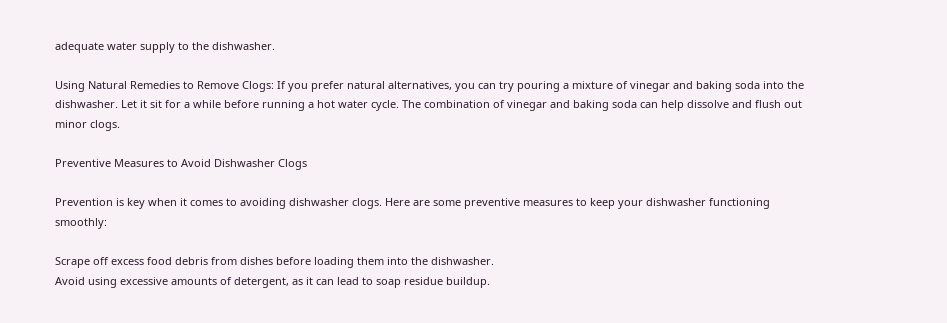adequate water supply to the dishwasher.

Using Natural Remedies to Remove Clogs: If you prefer natural alternatives, you can try pouring a mixture of vinegar and baking soda into the dishwasher. Let it sit for a while before running a hot water cycle. The combination of vinegar and baking soda can help dissolve and flush out minor clogs.

Preventive Measures to Avoid Dishwasher Clogs

Prevention is key when it comes to avoiding dishwasher clogs. Here are some preventive measures to keep your dishwasher functioning smoothly:

Scrape off excess food debris from dishes before loading them into the dishwasher.
Avoid using excessive amounts of detergent, as it can lead to soap residue buildup.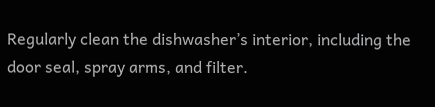Regularly clean the dishwasher’s interior, including the door seal, spray arms, and filter.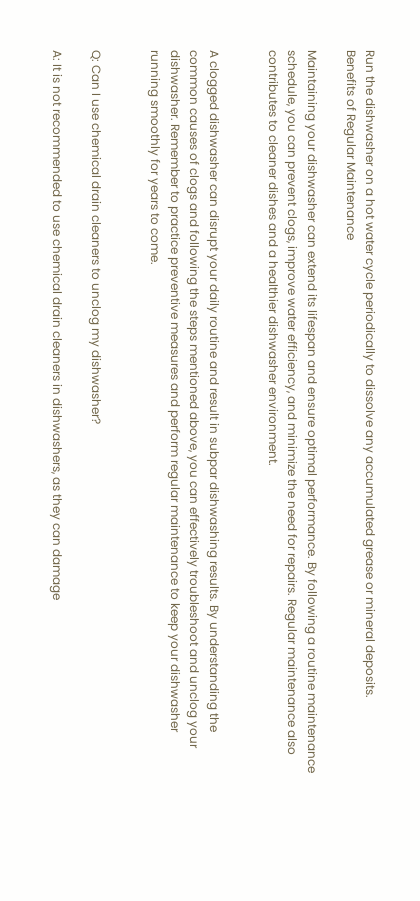Run the dishwasher on a hot water cycle periodically to dissolve any accumulated grease or mineral deposits.
Benefits of Regular Maintenance

Maintaining your dishwasher can extend its lifespan and ensure optimal performance. By following a routine maintenance schedule, you can prevent clogs, improve water efficiency, and minimize the need for repairs. Regular maintenance also contributes to cleaner dishes and a healthier dishwasher environment.


A clogged dishwasher can disrupt your daily routine and result in subpar dishwashing results. By understanding the common causes of clogs and following the steps mentioned above, you can effectively troubleshoot and unclog your dishwasher. Remember to practice preventive measures and perform regular maintenance to keep your dishwasher running smoothly for years to come.


Q: Can I use chemical drain cleaners to unclog my dishwasher?

A: It is not recommended to use chemical drain cleaners in dishwashers, as they can damage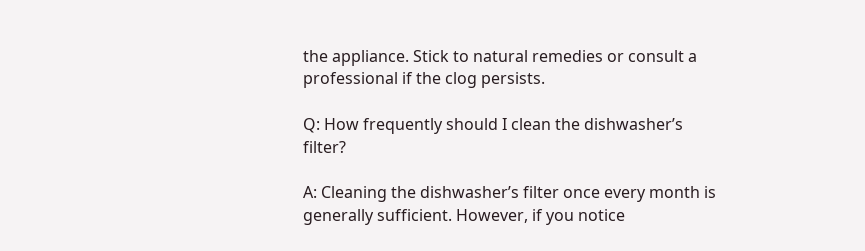the appliance. Stick to natural remedies or consult a professional if the clog persists.

Q: How frequently should I clean the dishwasher’s filter?

A: Cleaning the dishwasher’s filter once every month is generally sufficient. However, if you notice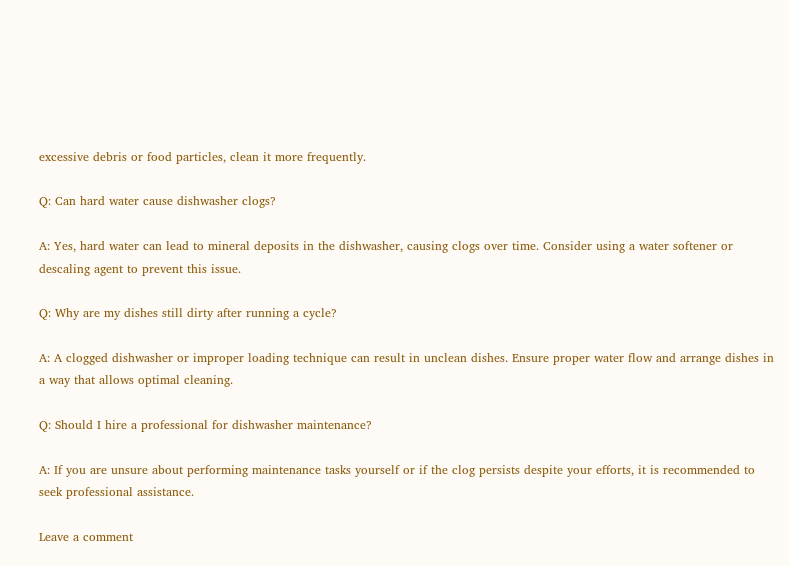excessive debris or food particles, clean it more frequently.

Q: Can hard water cause dishwasher clogs?

A: Yes, hard water can lead to mineral deposits in the dishwasher, causing clogs over time. Consider using a water softener or descaling agent to prevent this issue.

Q: Why are my dishes still dirty after running a cycle?

A: A clogged dishwasher or improper loading technique can result in unclean dishes. Ensure proper water flow and arrange dishes in a way that allows optimal cleaning.

Q: Should I hire a professional for dishwasher maintenance?

A: If you are unsure about performing maintenance tasks yourself or if the clog persists despite your efforts, it is recommended to seek professional assistance.

Leave a comment